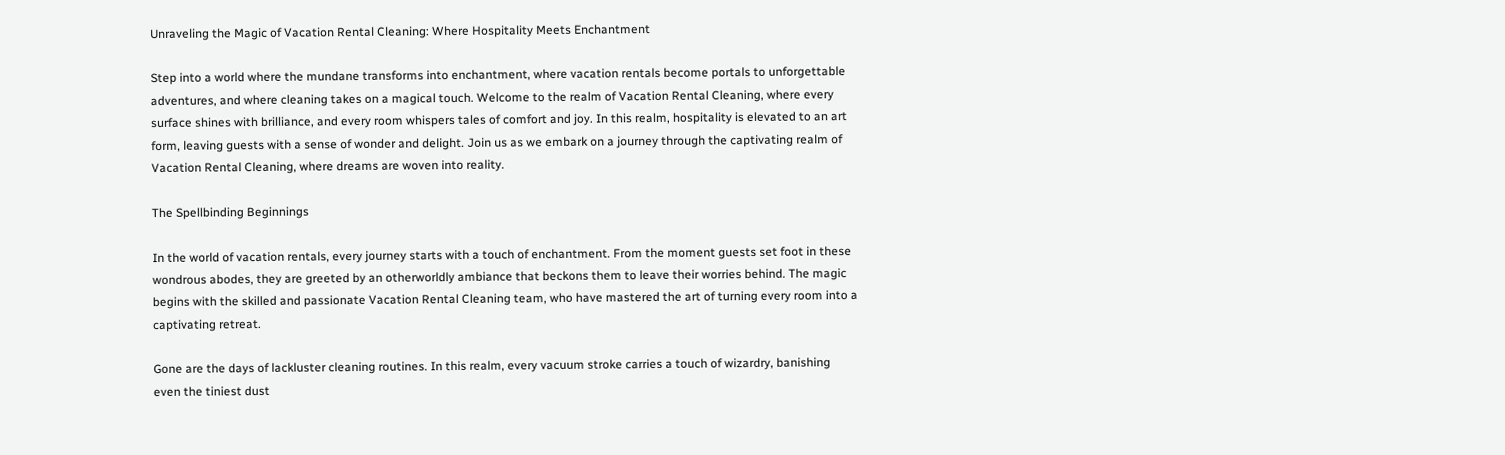Unraveling the Magic of Vacation Rental Cleaning: Where Hospitality Meets Enchantment

Step into a world where the mundane transforms into enchantment, where vacation rentals become portals to unforgettable adventures, and where cleaning takes on a magical touch. Welcome to the realm of Vacation Rental Cleaning, where every surface shines with brilliance, and every room whispers tales of comfort and joy. In this realm, hospitality is elevated to an art form, leaving guests with a sense of wonder and delight. Join us as we embark on a journey through the captivating realm of Vacation Rental Cleaning, where dreams are woven into reality.

The Spellbinding Beginnings

In the world of vacation rentals, every journey starts with a touch of enchantment. From the moment guests set foot in these wondrous abodes, they are greeted by an otherworldly ambiance that beckons them to leave their worries behind. The magic begins with the skilled and passionate Vacation Rental Cleaning team, who have mastered the art of turning every room into a captivating retreat.

Gone are the days of lackluster cleaning routines. In this realm, every vacuum stroke carries a touch of wizardry, banishing even the tiniest dust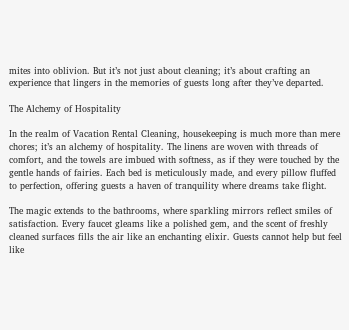mites into oblivion. But it’s not just about cleaning; it’s about crafting an experience that lingers in the memories of guests long after they’ve departed.

The Alchemy of Hospitality

In the realm of Vacation Rental Cleaning, housekeeping is much more than mere chores; it’s an alchemy of hospitality. The linens are woven with threads of comfort, and the towels are imbued with softness, as if they were touched by the gentle hands of fairies. Each bed is meticulously made, and every pillow fluffed to perfection, offering guests a haven of tranquility where dreams take flight.

The magic extends to the bathrooms, where sparkling mirrors reflect smiles of satisfaction. Every faucet gleams like a polished gem, and the scent of freshly cleaned surfaces fills the air like an enchanting elixir. Guests cannot help but feel like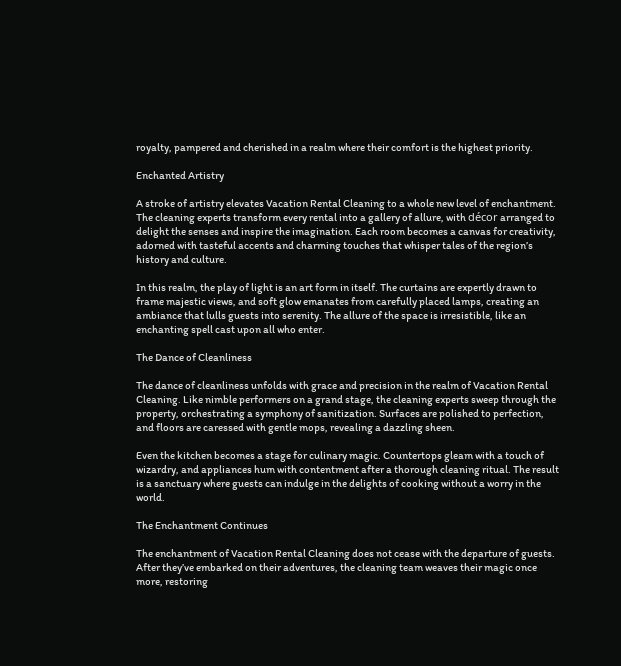royalty, pampered and cherished in a realm where their comfort is the highest priority.

Enchanted Artistry

A stroke of artistry elevates Vacation Rental Cleaning to a whole new level of enchantment. The cleaning experts transform every rental into a gallery of allure, with décor arranged to delight the senses and inspire the imagination. Each room becomes a canvas for creativity, adorned with tasteful accents and charming touches that whisper tales of the region’s history and culture.

In this realm, the play of light is an art form in itself. The curtains are expertly drawn to frame majestic views, and soft glow emanates from carefully placed lamps, creating an ambiance that lulls guests into serenity. The allure of the space is irresistible, like an enchanting spell cast upon all who enter.

The Dance of Cleanliness

The dance of cleanliness unfolds with grace and precision in the realm of Vacation Rental Cleaning. Like nimble performers on a grand stage, the cleaning experts sweep through the property, orchestrating a symphony of sanitization. Surfaces are polished to perfection, and floors are caressed with gentle mops, revealing a dazzling sheen.

Even the kitchen becomes a stage for culinary magic. Countertops gleam with a touch of wizardry, and appliances hum with contentment after a thorough cleaning ritual. The result is a sanctuary where guests can indulge in the delights of cooking without a worry in the world.

The Enchantment Continues

The enchantment of Vacation Rental Cleaning does not cease with the departure of guests. After they’ve embarked on their adventures, the cleaning team weaves their magic once more, restoring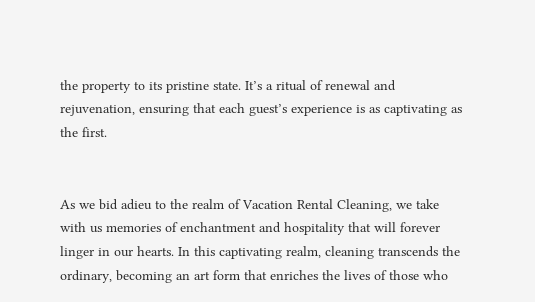the property to its pristine state. It’s a ritual of renewal and rejuvenation, ensuring that each guest’s experience is as captivating as the first.


As we bid adieu to the realm of Vacation Rental Cleaning, we take with us memories of enchantment and hospitality that will forever linger in our hearts. In this captivating realm, cleaning transcends the ordinary, becoming an art form that enriches the lives of those who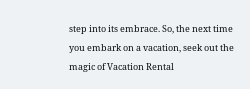step into its embrace. So, the next time you embark on a vacation, seek out the magic of Vacation Rental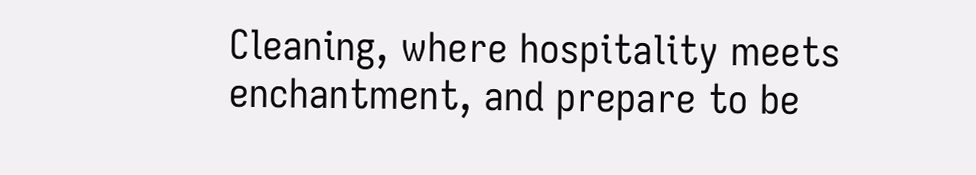Cleaning, where hospitality meets enchantment, and prepare to be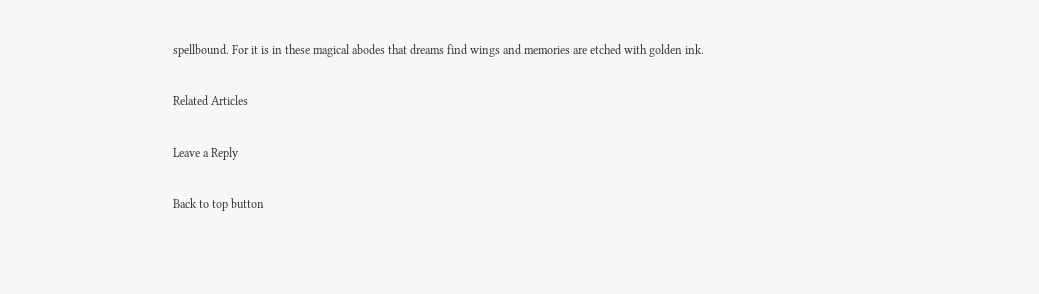spellbound. For it is in these magical abodes that dreams find wings and memories are etched with golden ink.

Related Articles

Leave a Reply

Back to top button